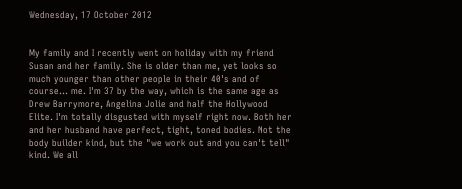Wednesday, 17 October 2012


My family and I recently went on holiday with my friend Susan and her family. She is older than me, yet looks so much younger than other people in their 40's and of course... me. I'm 37 by the way, which is the same age as Drew Barrymore, Angelina Jolie and half the Hollywood Elite. I'm totally disgusted with myself right now. Both her and her husband have perfect, tight, toned bodies. Not the body builder kind, but the "we work out and you can't tell" kind. We all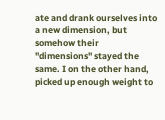ate and drank ourselves into a new dimension, but somehow their "dimensions" stayed the same. I on the other hand, picked up enough weight to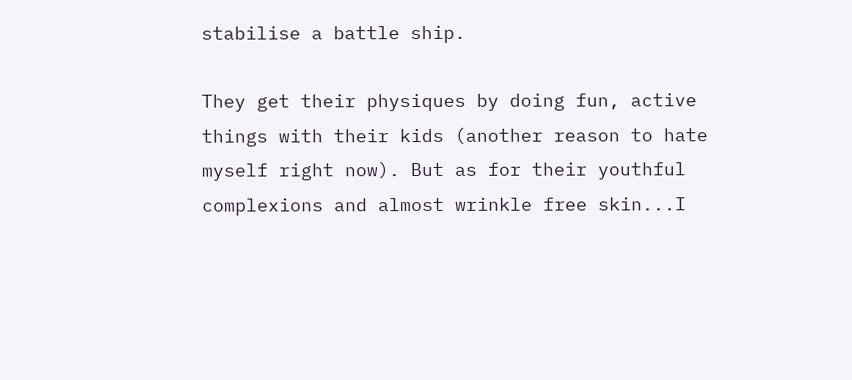stabilise a battle ship.

They get their physiques by doing fun, active things with their kids (another reason to hate myself right now). But as for their youthful complexions and almost wrinkle free skin...I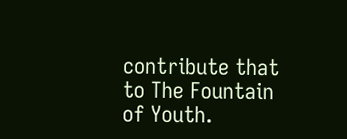contribute that to The Fountain of Youth.